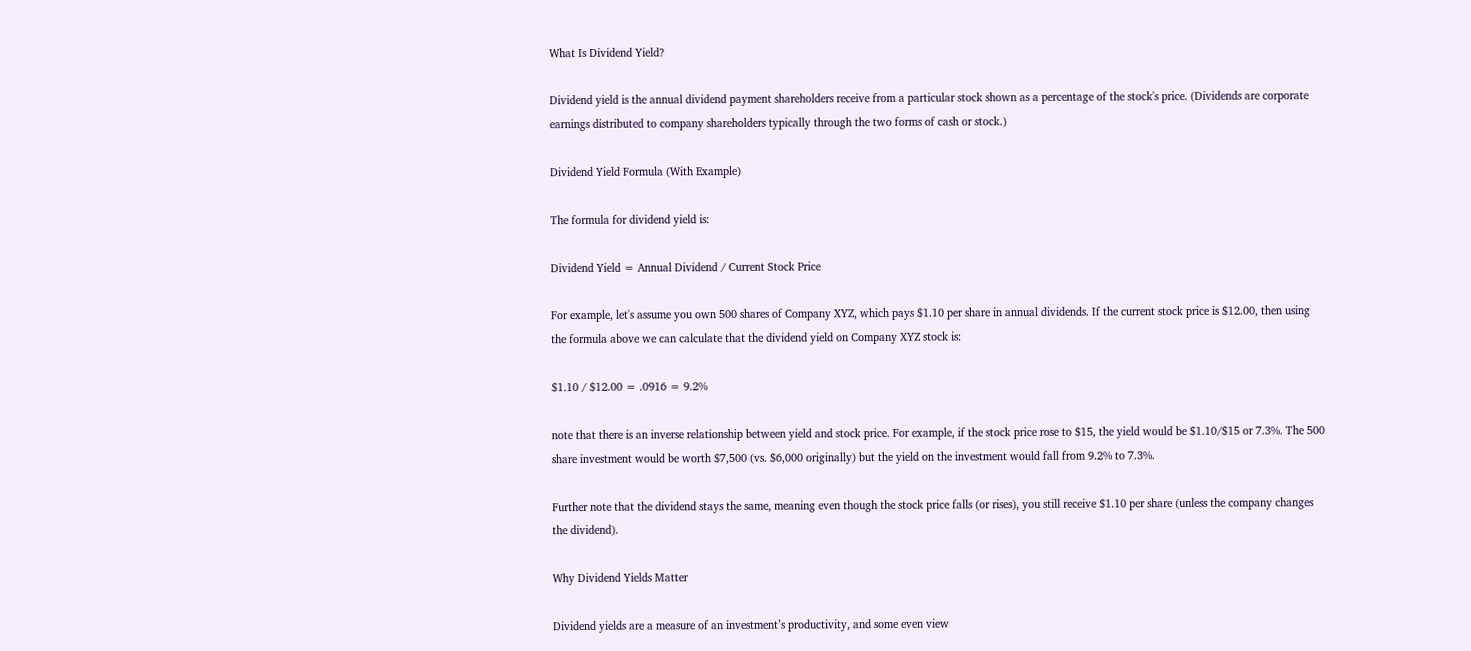What Is Dividend Yield?

Dividend yield is the annual dividend payment shareholders receive from a particular stock shown as a percentage of the stock's price. (Dividends are corporate earnings distributed to company shareholders typically through the two forms of cash or stock.)

Dividend Yield Formula (With Example)

The formula for dividend yield is:

Dividend Yield = Annual Dividend / Current Stock Price

For example, let's assume you own 500 shares of Company XYZ, which pays $1.10 per share in annual dividends. If the current stock price is $12.00, then using the formula above we can calculate that the dividend yield on Company XYZ stock is:

$1.10 / $12.00 = .0916 = 9.2%

note that there is an inverse relationship between yield and stock price. For example, if the stock price rose to $15, the yield would be $1.10/$15 or 7.3%. The 500 share investment would be worth $7,500 (vs. $6,000 originally) but the yield on the investment would fall from 9.2% to 7.3%.

Further note that the dividend stays the same, meaning even though the stock price falls (or rises), you still receive $1.10 per share (unless the company changes the dividend).

Why Dividend Yields Matter

Dividend yields are a measure of an investment’s productivity, and some even view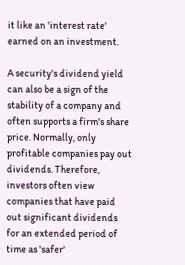it like an 'interest rate' earned on an investment.

A security's dividend yield can also be a sign of the stability of a company and often supports a firm's share price. Normally, only profitable companies pay out dividends. Therefore, investors often view companies that have paid out significant dividends for an extended period of time as 'safer'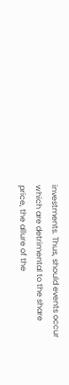investments. Thus, should events occur which are detrimental to the share price, the allure of the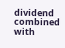dividend combined with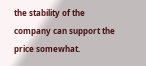the stability of the company can support the price somewhat.